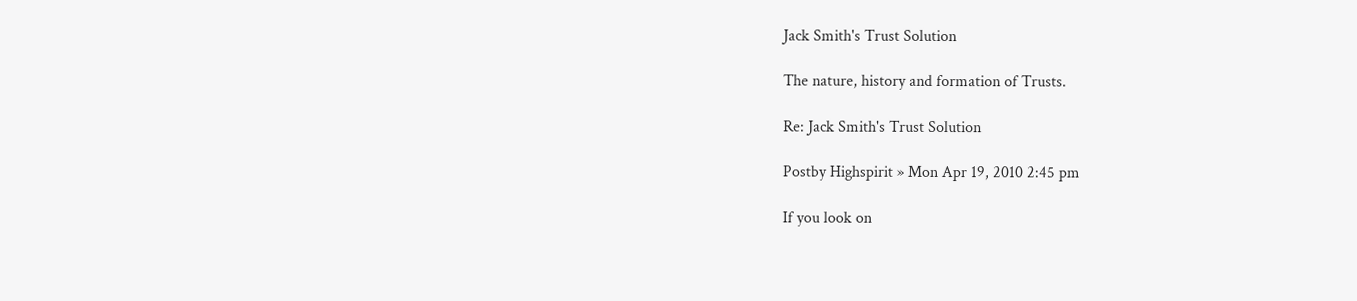Jack Smith's Trust Solution

The nature, history and formation of Trusts.

Re: Jack Smith's Trust Solution

Postby Highspirit » Mon Apr 19, 2010 2:45 pm

If you look on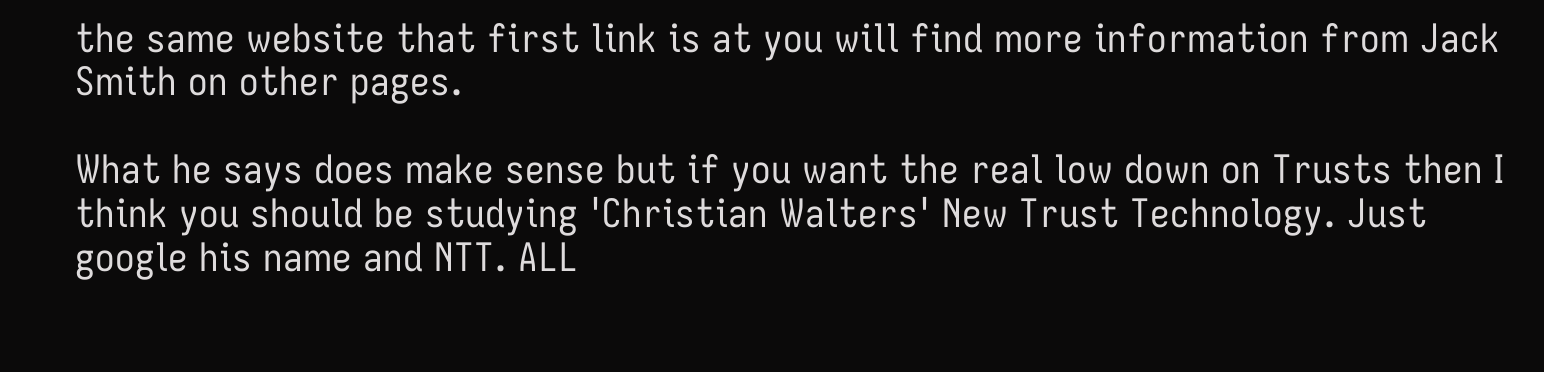the same website that first link is at you will find more information from Jack Smith on other pages.

What he says does make sense but if you want the real low down on Trusts then I think you should be studying 'Christian Walters' New Trust Technology. Just google his name and NTT. ALL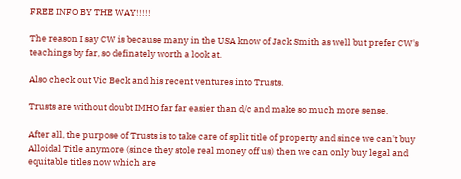FREE INFO BY THE WAY!!!!!

The reason I say CW is because many in the USA know of Jack Smith as well but prefer CW's teachings by far, so definately worth a look at.

Also check out Vic Beck and his recent ventures into Trusts.

Trusts are without doubt IMHO far far easier than d/c and make so much more sense.

After all, the purpose of Trusts is to take care of split title of property and since we can't buy Alloidal Title anymore (since they stole real money off us) then we can only buy legal and equitable titles now which are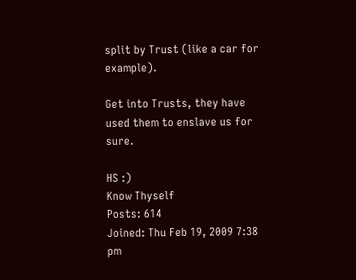split by Trust (like a car for example).

Get into Trusts, they have used them to enslave us for sure.

HS :)
Know Thyself
Posts: 614
Joined: Thu Feb 19, 2009 7:38 pm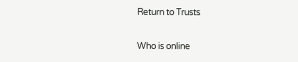Return to Trusts

Who is online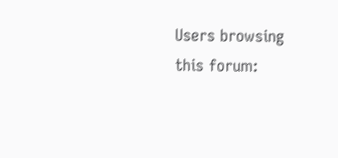Users browsing this forum: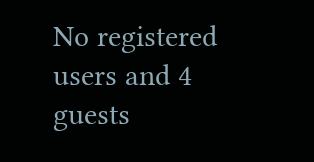No registered users and 4 guests